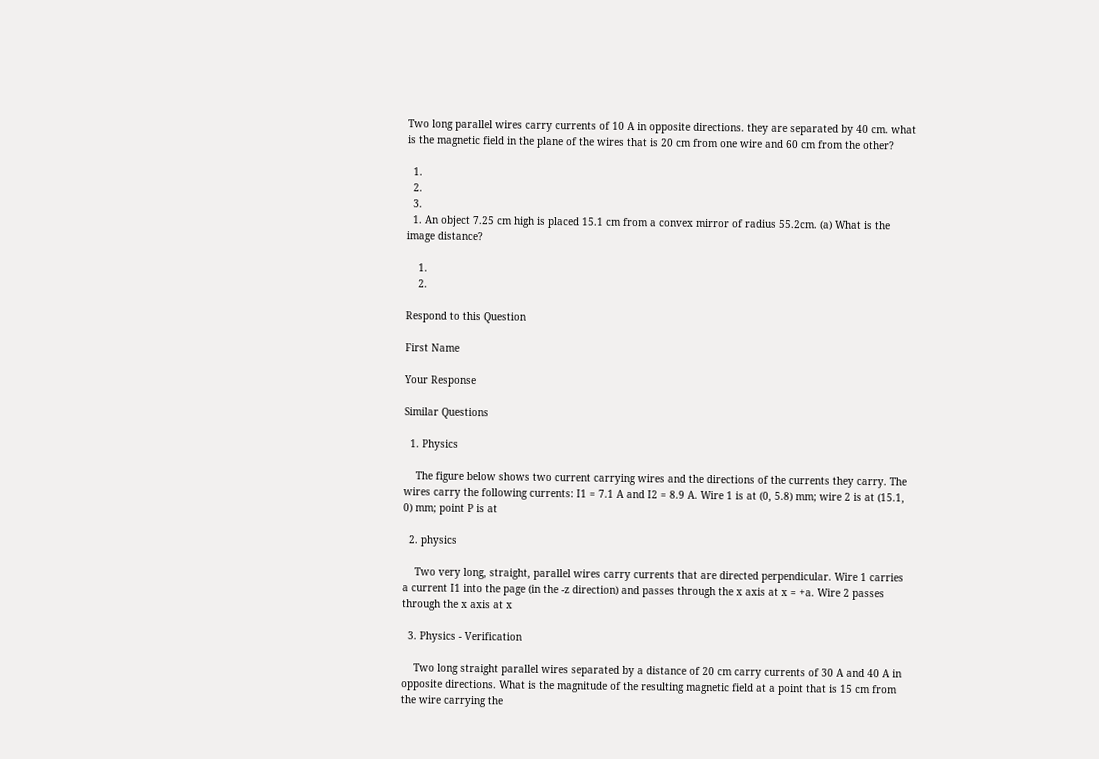Two long parallel wires carry currents of 10 A in opposite directions. they are separated by 40 cm. what is the magnetic field in the plane of the wires that is 20 cm from one wire and 60 cm from the other?

  1.
  2.
  3.
  1. An object 7.25 cm high is placed 15.1 cm from a convex mirror of radius 55.2cm. (a) What is the image distance?

    1.
    2.

Respond to this Question

First Name

Your Response

Similar Questions

  1. Physics

    The figure below shows two current carrying wires and the directions of the currents they carry. The wires carry the following currents: I1 = 7.1 A and I2 = 8.9 A. Wire 1 is at (0, 5.8) mm; wire 2 is at (15.1, 0) mm; point P is at

  2. physics

    Two very long, straight, parallel wires carry currents that are directed perpendicular. Wire 1 carries a current I1 into the page (in the -z direction) and passes through the x axis at x = +a. Wire 2 passes through the x axis at x

  3. Physics - Verification

    Two long straight parallel wires separated by a distance of 20 cm carry currents of 30 A and 40 A in opposite directions. What is the magnitude of the resulting magnetic field at a point that is 15 cm from the wire carrying the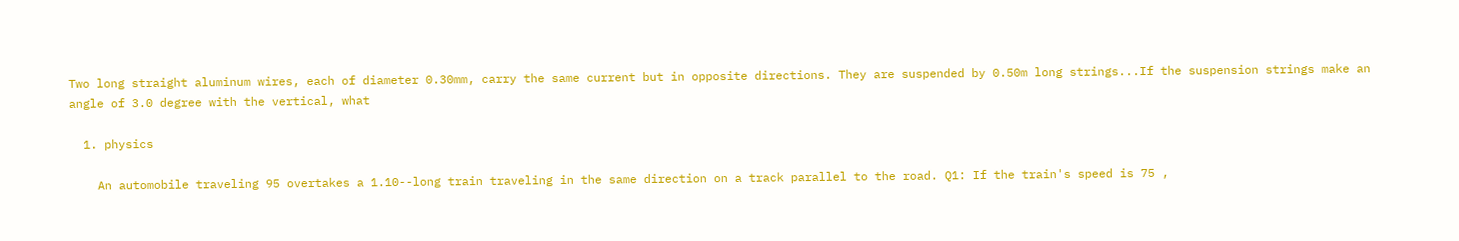Two long straight aluminum wires, each of diameter 0.30mm, carry the same current but in opposite directions. They are suspended by 0.50m long strings...If the suspension strings make an angle of 3.0 degree with the vertical, what

  1. physics

    An automobile traveling 95 overtakes a 1.10--long train traveling in the same direction on a track parallel to the road. Q1: If the train's speed is 75 ,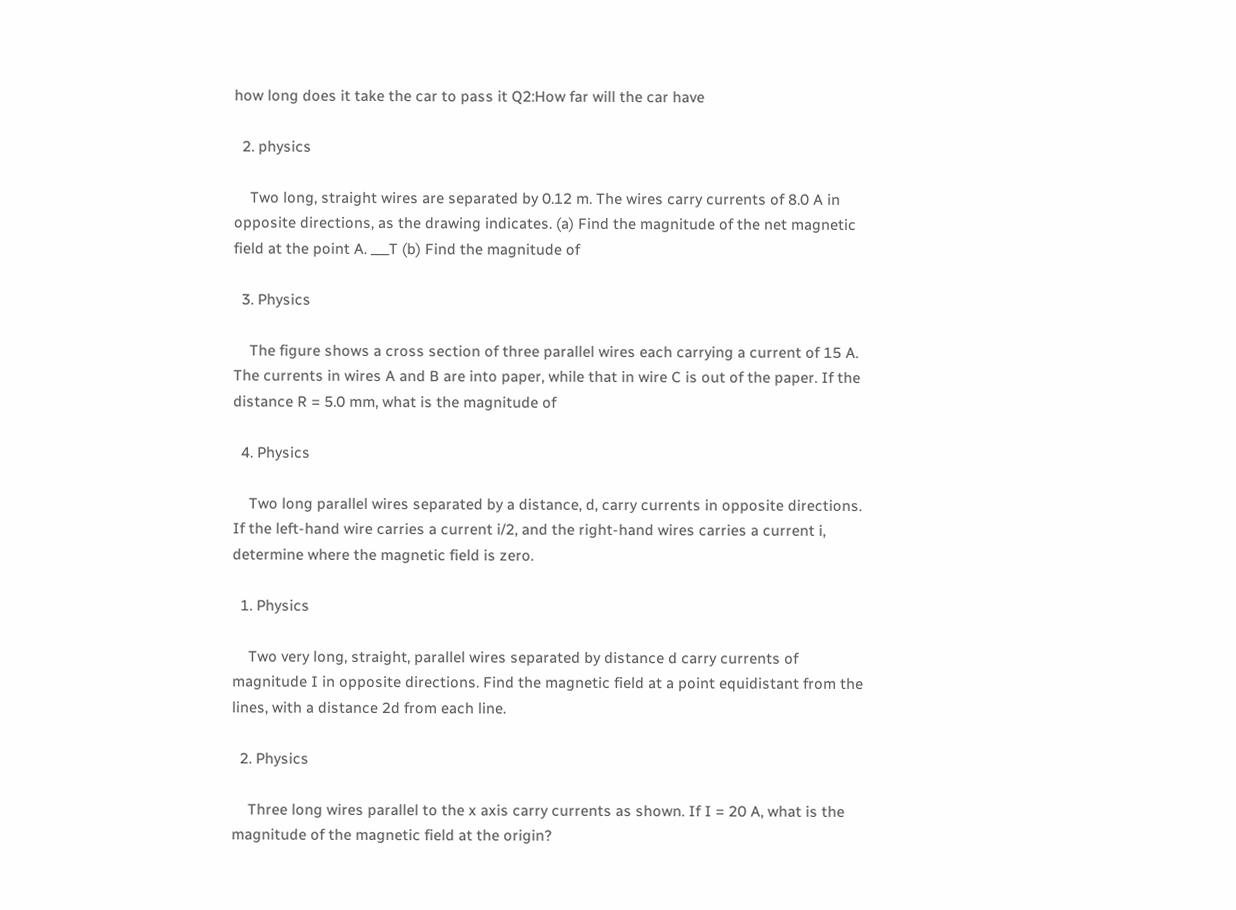how long does it take the car to pass it Q2:How far will the car have

  2. physics

    Two long, straight wires are separated by 0.12 m. The wires carry currents of 8.0 A in opposite directions, as the drawing indicates. (a) Find the magnitude of the net magnetic field at the point A. ___T (b) Find the magnitude of

  3. Physics

    The figure shows a cross section of three parallel wires each carrying a current of 15 A. The currents in wires A and B are into paper, while that in wire C is out of the paper. If the distance R = 5.0 mm, what is the magnitude of

  4. Physics

    Two long parallel wires separated by a distance, d, carry currents in opposite directions. If the left-hand wire carries a current i/2, and the right-hand wires carries a current i, determine where the magnetic field is zero.

  1. Physics

    Two very long, straight, parallel wires separated by distance d carry currents of magnitude I in opposite directions. Find the magnetic field at a point equidistant from the lines, with a distance 2d from each line.

  2. Physics

    Three long wires parallel to the x axis carry currents as shown. If I = 20 A, what is the magnitude of the magnetic field at the origin?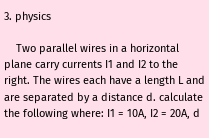3. physics

    Two parallel wires in a horizontal plane carry currents I1 and I2 to the right. The wires each have a length L and are separated by a distance d. calculate the following where: I1 = 10A, I2 = 20A, d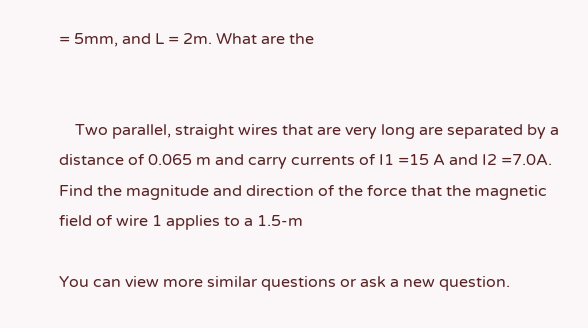= 5mm, and L = 2m. What are the


    Two parallel, straight wires that are very long are separated by a distance of 0.065 m and carry currents of I1 =15 A and I2 =7.0A. Find the magnitude and direction of the force that the magnetic field of wire 1 applies to a 1.5-m

You can view more similar questions or ask a new question.